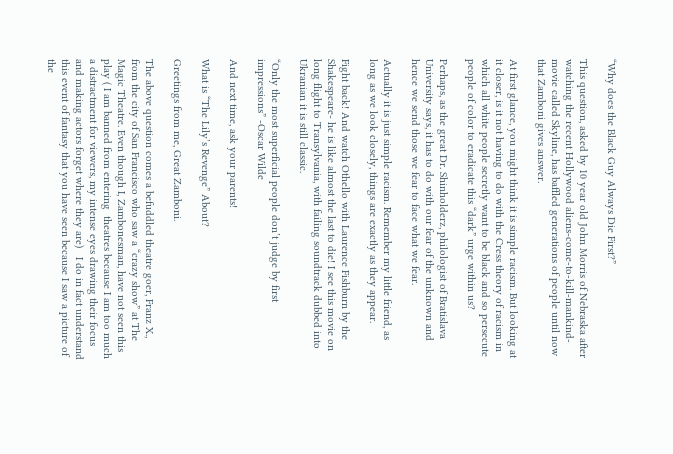“Why does the Black Guy Always Die First?”

This question, asked by 10 year old John Morris of Nebraska after watching the recent Hollywood aliens-come-to-kill-mankind-movie called Skyline, has baffled generations of people until now that Zamboni gives answer.

At first glance, you might think it is simple racism. But looking at it closer, is it not having to do with the Cress theory of racism in which all white people secretly want to be black and so persecute people of color to eradicate this “dark” urge within us?

Perhaps, as the great Dr. Shinholderz, philologist of Bratislava University says, it has to do with our fear of the unknown and hence we send those we fear to face what we fear.

Actually it is just simple racism. Remember my little friend, as long as we look closely, things are exactly as they appear.

Fight back! And watch Othello with Laurence Fishburn by the Shakespeare- he is like almost the last to die! I see this movie on long flight to Transylvania, with failing soundtrack dubbed into Ukranian it is still classic.

“Only the most superficial people don’t judge by first impressions” -Oscar Wilde

And next time, ask your parents!

What is “The Lily’s Revenge” About?

Greetings from me, Great Zamboni.

The above question comes a befuddled theatre goer, Franz X.,  from the city of San Francisco who saw a “crazy show” at The Magic Theatre. Even though I, Zambonesman, have not seen this play ( I am banned from entering  theatres because I am too much a distractment for viewers, my intense eyes drawing their focus and making actors forget where they are)   I do in fact understand this event of fantasy that you have seen because I saw a picture of the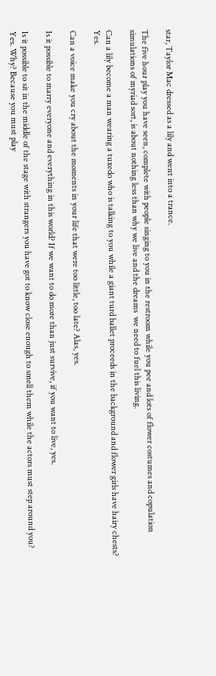star, Taylor Mac dressed as a lily and went into a trance.

The five hour play you have seen, complete with people singing to you in the restroom while you pee and lots of flower costumes and copulation simulations of myriad sort, is about nothing less than why we live and the dreams  we need to fuel this living.

Can a lily become a man wearing a tuxedo who is talking to you while a giant turd ballet proceeds in the background and flower girls have hairy chests? Yes.

Can a voice make you cry about the moments in your life that were too little, too late? Alas, yes.

Is it possible to marry everyone and everything in this world? If we want to do more than just survive, if you want to live, yes.

Is it possible to sit in the middle of the stage with strangers you have got to know close enough to smell them while the actors must step around you? Yes. Why? Because you must play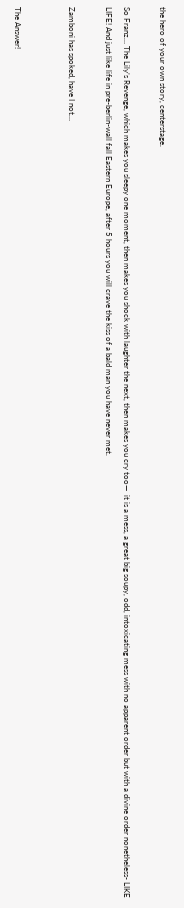the hero of your own story, centerstage.

So Franz… The Lily’s Revenge, which makes you sleepy one moment, then makes you shock with laughter the next, then makes you cry too—  it is a mess, a great big soupy, odd, intoxicating mess with no apparent order but with a divine order nonetheless- LIKE LIFE! And just like life in pre-berlin-wall fall Eastern Europe, after 5 hours you will crave the kiss of a bald man you have never met.

Zamboni has spoked, have I not…


The Answer!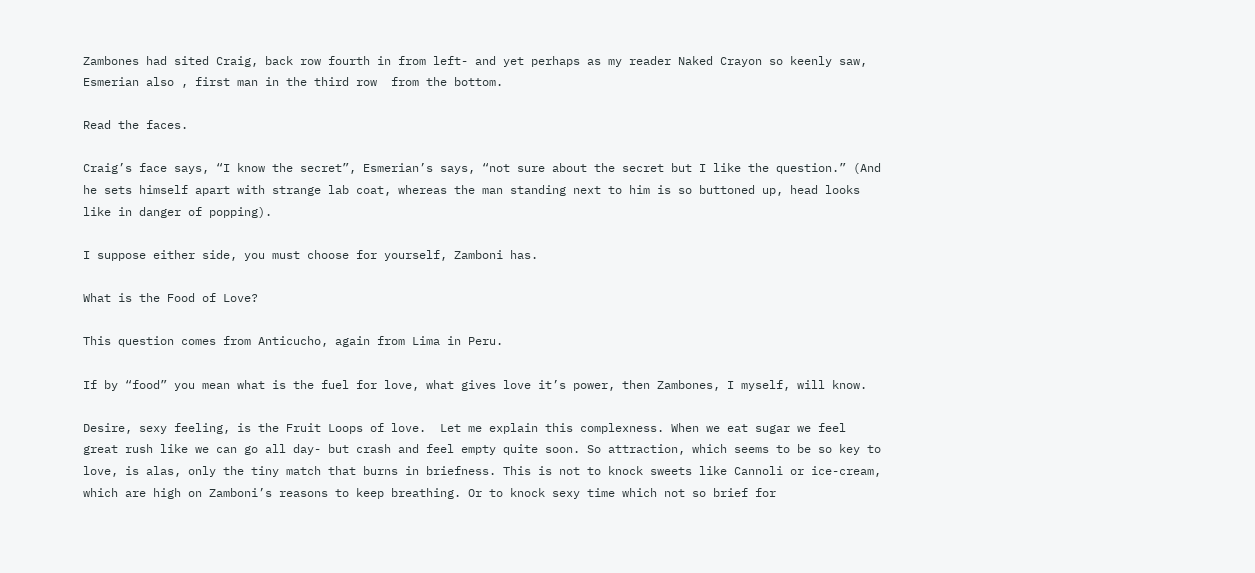Zambones had sited Craig, back row fourth in from left- and yet perhaps as my reader Naked Crayon so keenly saw, Esmerian also , first man in the third row  from the bottom.

Read the faces.

Craig’s face says, “I know the secret”, Esmerian’s says, “not sure about the secret but I like the question.” (And he sets himself apart with strange lab coat, whereas the man standing next to him is so buttoned up, head looks like in danger of popping).

I suppose either side, you must choose for yourself, Zamboni has.

What is the Food of Love?

This question comes from Anticucho, again from Lima in Peru.

If by “food” you mean what is the fuel for love, what gives love it’s power, then Zambones, I myself, will know.

Desire, sexy feeling, is the Fruit Loops of love.  Let me explain this complexness. When we eat sugar we feel great rush like we can go all day- but crash and feel empty quite soon. So attraction, which seems to be so key to love, is alas, only the tiny match that burns in briefness. This is not to knock sweets like Cannoli or ice-cream, which are high on Zamboni’s reasons to keep breathing. Or to knock sexy time which not so brief for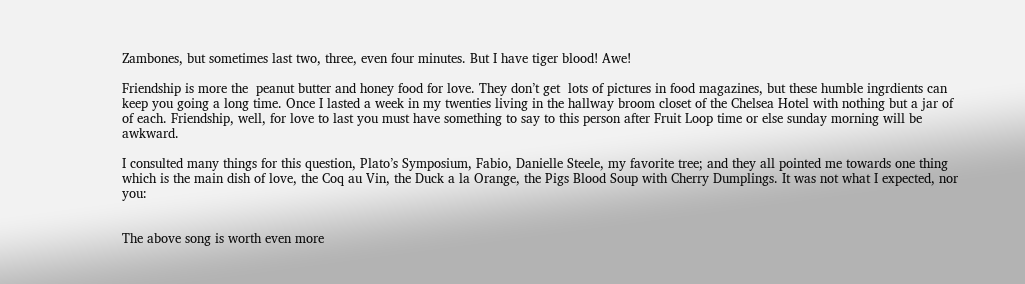Zambones, but sometimes last two, three, even four minutes. But I have tiger blood! Awe!

Friendship is more the  peanut butter and honey food for love. They don’t get  lots of pictures in food magazines, but these humble ingrdients can keep you going a long time. Once I lasted a week in my twenties living in the hallway broom closet of the Chelsea Hotel with nothing but a jar of of each. Friendship, well, for love to last you must have something to say to this person after Fruit Loop time or else sunday morning will be awkward.

I consulted many things for this question, Plato’s Symposium, Fabio, Danielle Steele, my favorite tree; and they all pointed me towards one thing which is the main dish of love, the Coq au Vin, the Duck a la Orange, the Pigs Blood Soup with Cherry Dumplings. It was not what I expected, nor you:


The above song is worth even more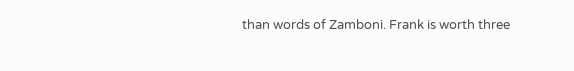than words of Zamboni. Frank is worth three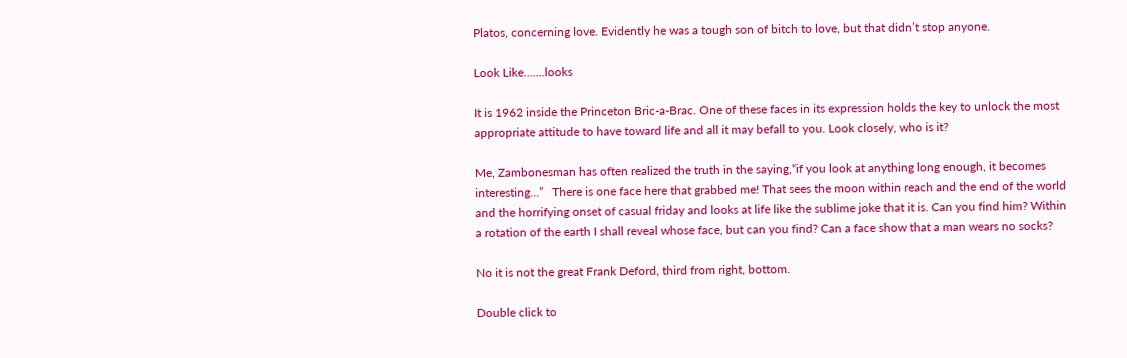Platos, concerning love. Evidently he was a tough son of bitch to love, but that didn’t stop anyone.

Look Like…….looks

It is 1962 inside the Princeton Bric-a-Brac. One of these faces in its expression holds the key to unlock the most appropriate attitude to have toward life and all it may befall to you. Look closely, who is it?

Me, Zambonesman has often realized the truth in the saying,“if you look at anything long enough, it becomes interesting…”   There is one face here that grabbed me! That sees the moon within reach and the end of the world and the horrifying onset of casual friday and looks at life like the sublime joke that it is. Can you find him? Within a rotation of the earth I shall reveal whose face, but can you find? Can a face show that a man wears no socks?

No it is not the great Frank Deford, third from right, bottom.

Double click to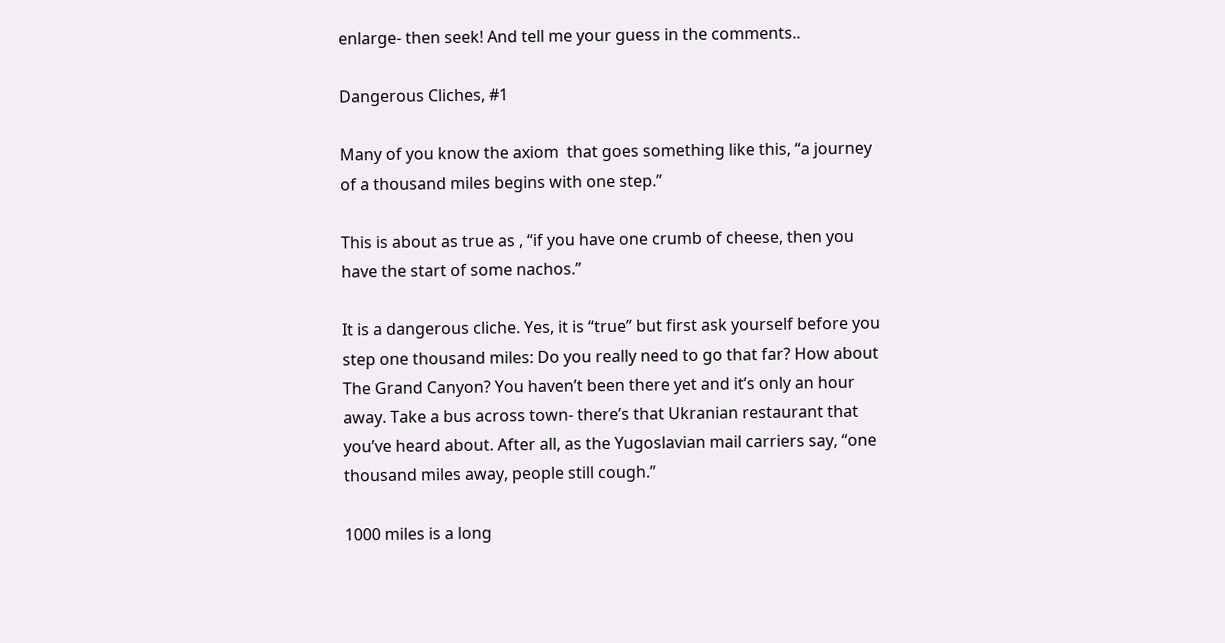enlarge- then seek! And tell me your guess in the comments..

Dangerous Cliches, #1

Many of you know the axiom  that goes something like this, “a journey of a thousand miles begins with one step.”

This is about as true as , “if you have one crumb of cheese, then you have the start of some nachos.”

It is a dangerous cliche. Yes, it is “true” but first ask yourself before you step one thousand miles: Do you really need to go that far? How about The Grand Canyon? You haven’t been there yet and it’s only an hour away. Take a bus across town- there’s that Ukranian restaurant that you’ve heard about. After all, as the Yugoslavian mail carriers say, “one thousand miles away, people still cough.”

1000 miles is a long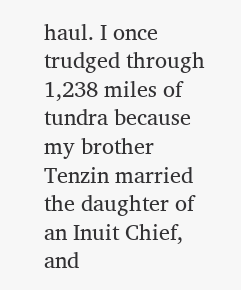haul. I once trudged through 1,238 miles of tundra because my brother Tenzin married the daughter of an Inuit Chief, and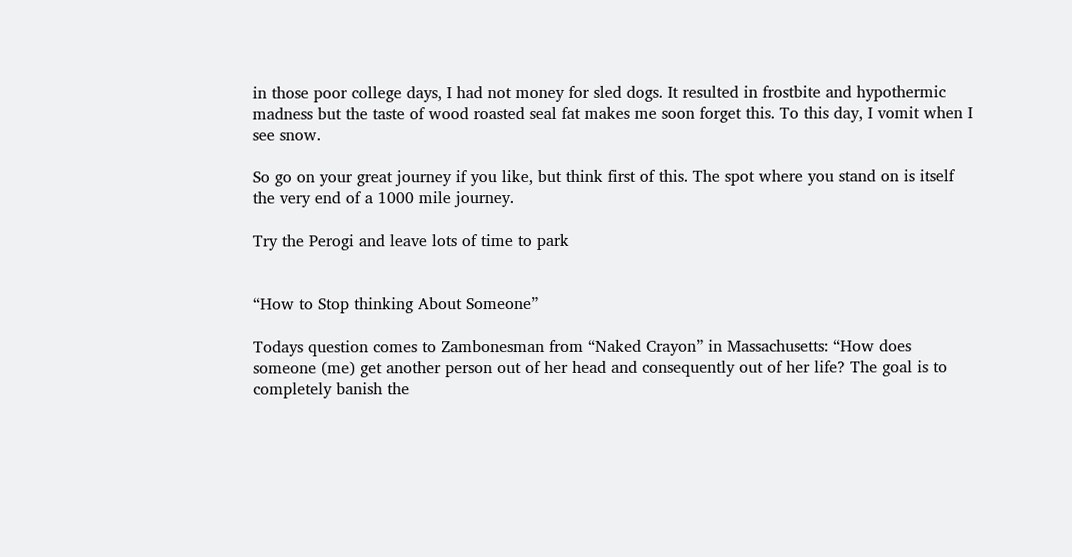in those poor college days, I had not money for sled dogs. It resulted in frostbite and hypothermic madness but the taste of wood roasted seal fat makes me soon forget this. To this day, I vomit when I see snow.

So go on your great journey if you like, but think first of this. The spot where you stand on is itself the very end of a 1000 mile journey.

Try the Perogi and leave lots of time to park


“How to Stop thinking About Someone”

Todays question comes to Zambonesman from “Naked Crayon” in Massachusetts: “How does someone (me) get another person out of her head and consequently out of her life? The goal is to completely banish the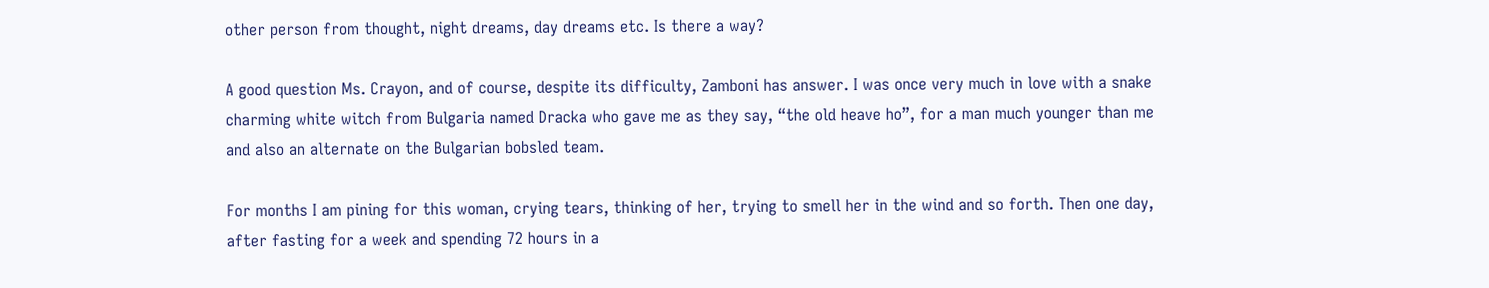other person from thought, night dreams, day dreams etc. Is there a way?

A good question Ms. Crayon, and of course, despite its difficulty, Zamboni has answer. I was once very much in love with a snake charming white witch from Bulgaria named Dracka who gave me as they say, “the old heave ho”, for a man much younger than me and also an alternate on the Bulgarian bobsled team.

For months I am pining for this woman, crying tears, thinking of her, trying to smell her in the wind and so forth. Then one day, after fasting for a week and spending 72 hours in a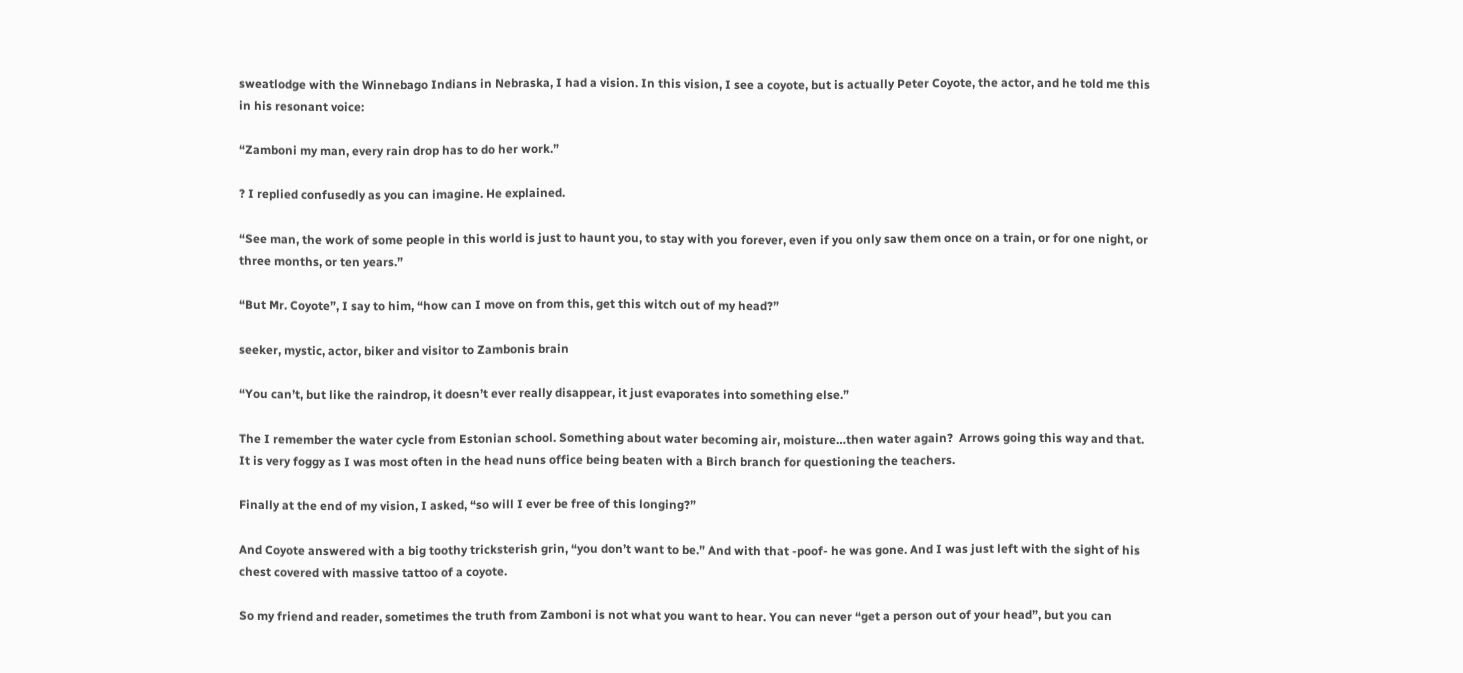sweatlodge with the Winnebago Indians in Nebraska, I had a vision. In this vision, I see a coyote, but is actually Peter Coyote, the actor, and he told me this in his resonant voice:

“Zamboni my man, every rain drop has to do her work.”

? I replied confusedly as you can imagine. He explained.

“See man, the work of some people in this world is just to haunt you, to stay with you forever, even if you only saw them once on a train, or for one night, or three months, or ten years.”

“But Mr. Coyote”, I say to him, “how can I move on from this, get this witch out of my head?”

seeker, mystic, actor, biker and visitor to Zambonis brain

“You can’t, but like the raindrop, it doesn’t ever really disappear, it just evaporates into something else.”

The I remember the water cycle from Estonian school. Something about water becoming air, moisture…then water again?  Arrows going this way and that. It is very foggy as I was most often in the head nuns office being beaten with a Birch branch for questioning the teachers.

Finally at the end of my vision, I asked, “so will I ever be free of this longing?”

And Coyote answered with a big toothy tricksterish grin, “you don’t want to be.” And with that -poof- he was gone. And I was just left with the sight of his chest covered with massive tattoo of a coyote.

So my friend and reader, sometimes the truth from Zamboni is not what you want to hear. You can never “get a person out of your head”, but you can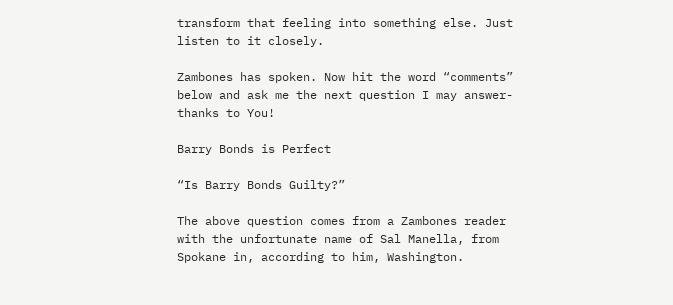transform that feeling into something else. Just listen to it closely.

Zambones has spoken. Now hit the word “comments”  below and ask me the next question I may answer- thanks to You!

Barry Bonds is Perfect

“Is Barry Bonds Guilty?”

The above question comes from a Zambones reader with the unfortunate name of Sal Manella, from Spokane in, according to him, Washington.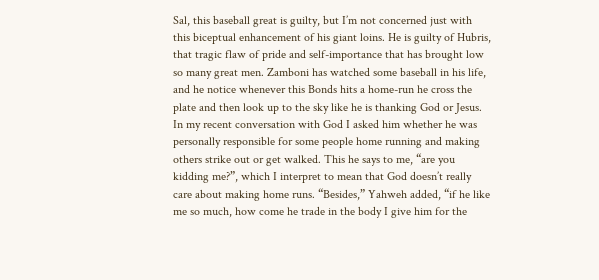Sal, this baseball great is guilty, but I’m not concerned just with this biceptual enhancement of his giant loins. He is guilty of Hubris, that tragic flaw of pride and self-importance that has brought low so many great men. Zamboni has watched some baseball in his life, and he notice whenever this Bonds hits a home-run he cross the plate and then look up to the sky like he is thanking God or Jesus. In my recent conversation with God I asked him whether he was personally responsible for some people home running and making others strike out or get walked. This he says to me, “are you kidding me?”, which I interpret to mean that God doesn’t really care about making home runs. “Besides,” Yahweh added, “if he like me so much, how come he trade in the body I give him for the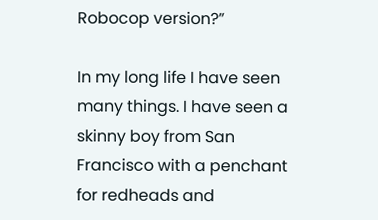Robocop version?”

In my long life I have seen many things. I have seen a skinny boy from San Francisco with a penchant for redheads and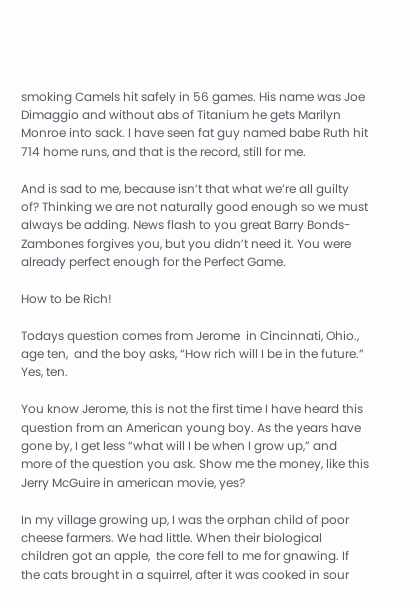smoking Camels hit safely in 56 games. His name was Joe Dimaggio and without abs of Titanium he gets Marilyn Monroe into sack. I have seen fat guy named babe Ruth hit 714 home runs, and that is the record, still for me.

And is sad to me, because isn’t that what we’re all guilty of? Thinking we are not naturally good enough so we must always be adding. News flash to you great Barry Bonds- Zambones forgives you, but you didn’t need it. You were already perfect enough for the Perfect Game.

How to be Rich!

Todays question comes from Jerome  in Cincinnati, Ohio., age ten,  and the boy asks, “How rich will I be in the future.” Yes, ten.

You know Jerome, this is not the first time I have heard this question from an American young boy. As the years have gone by, I get less “what will I be when I grow up,” and more of the question you ask. Show me the money, like this Jerry McGuire in american movie, yes?

In my village growing up, I was the orphan child of poor cheese farmers. We had little. When their biological children got an apple,  the core fell to me for gnawing. If the cats brought in a squirrel, after it was cooked in sour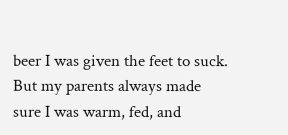beer I was given the feet to suck. But my parents always made sure I was warm, fed, and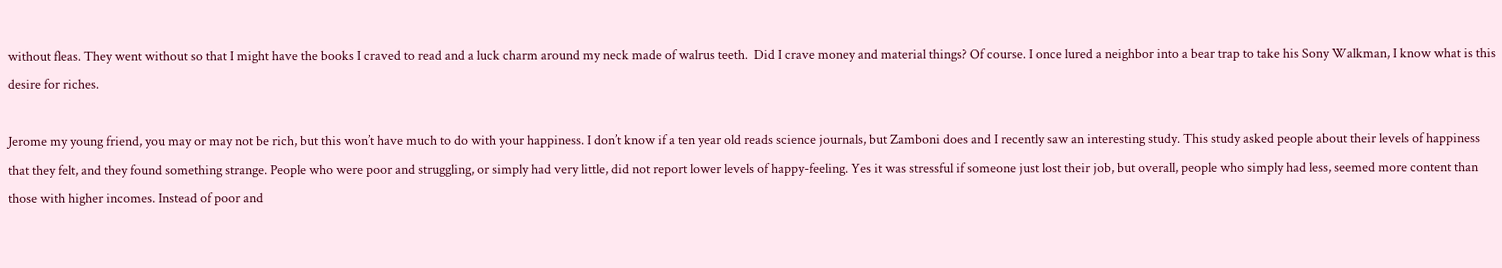without fleas. They went without so that I might have the books I craved to read and a luck charm around my neck made of walrus teeth.  Did I crave money and material things? Of course. I once lured a neighbor into a bear trap to take his Sony Walkman, I know what is this desire for riches.

Jerome my young friend, you may or may not be rich, but this won’t have much to do with your happiness. I don’t know if a ten year old reads science journals, but Zamboni does and I recently saw an interesting study. This study asked people about their levels of happiness that they felt, and they found something strange. People who were poor and struggling, or simply had very little, did not report lower levels of happy-feeling. Yes it was stressful if someone just lost their job, but overall, people who simply had less, seemed more content than those with higher incomes. Instead of poor and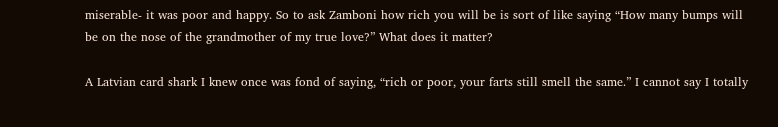miserable- it was poor and happy. So to ask Zamboni how rich you will be is sort of like saying “How many bumps will be on the nose of the grandmother of my true love?” What does it matter?

A Latvian card shark I knew once was fond of saying, “rich or poor, your farts still smell the same.” I cannot say I totally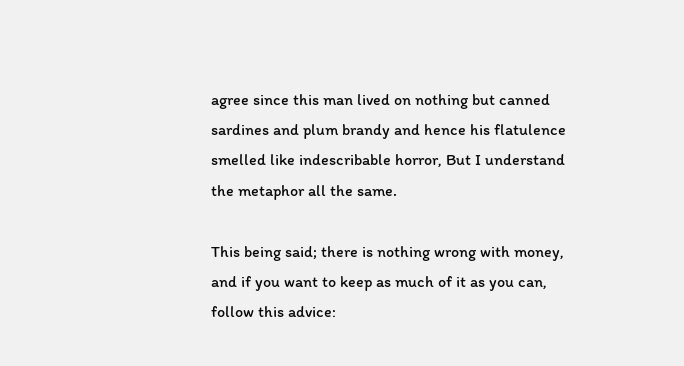agree since this man lived on nothing but canned sardines and plum brandy and hence his flatulence smelled like indescribable horror, But I understand the metaphor all the same.

This being said; there is nothing wrong with money,  and if you want to keep as much of it as you can, follow this advice: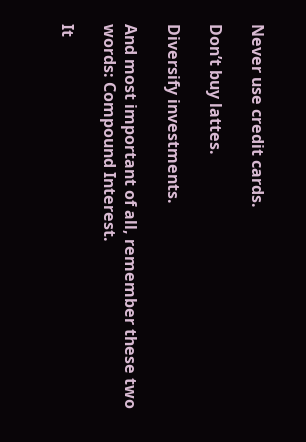Never use credit cards.

Don’t buy lattes.

Diversify investments.

And most important of all, remember these two words: Compound Interest.

It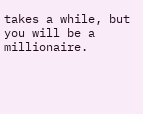takes a while, but you will be a millionaire.